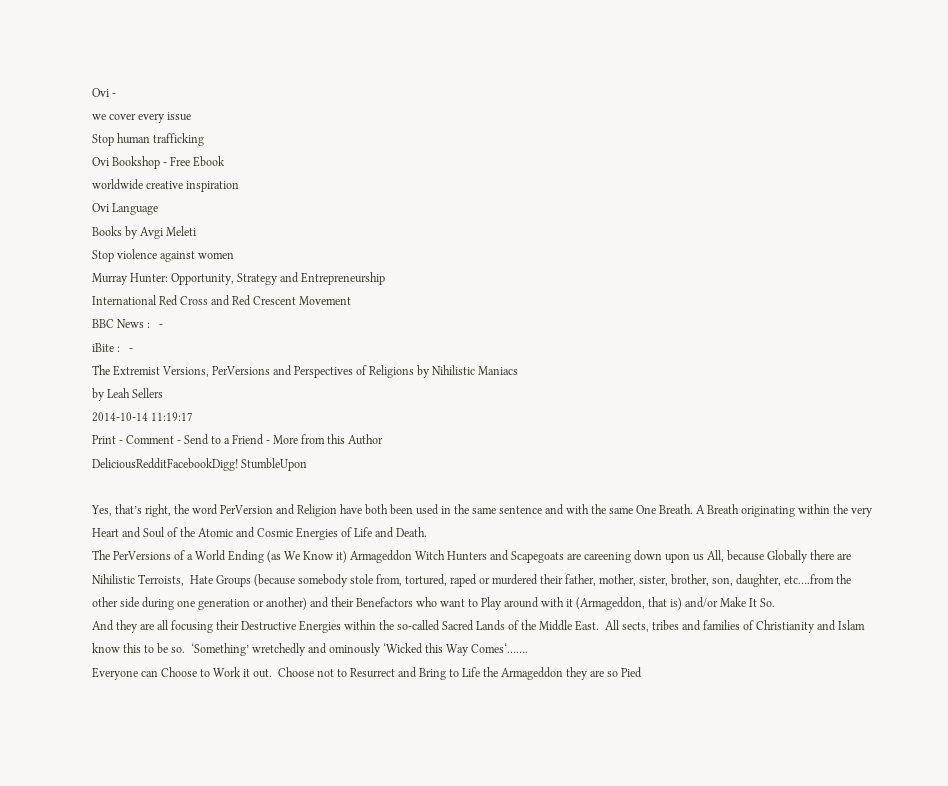Ovi -
we cover every issue
Stop human trafficking
Ovi Bookshop - Free Ebook
worldwide creative inspiration
Ovi Language
Books by Avgi Meleti
Stop violence against women
Murray Hunter: Opportunity, Strategy and Entrepreneurship
International Red Cross and Red Crescent Movement
BBC News :   -
iBite :   -
The Extremist Versions, PerVersions and Perspectives of Religions by Nihilistic Maniacs
by Leah Sellers
2014-10-14 11:19:17
Print - Comment - Send to a Friend - More from this Author
DeliciousRedditFacebookDigg! StumbleUpon

Yes, that’s right, the word PerVersion and Religion have both been used in the same sentence and with the same One Breath. A Breath originating within the very Heart and Soul of the Atomic and Cosmic Energies of Life and Death.
The PerVersions of a World Ending (as We Know it) Armageddon Witch Hunters and Scapegoats are careening down upon us All, because Globally there are Nihilistic Terroists,  Hate Groups (because somebody stole from, tortured, raped or murdered their father, mother, sister, brother, son, daughter, etc….from the other side during one generation or another) and their Benefactors who want to Play around with it (Armageddon, that is) and/or Make It So.
And they are all focusing their Destructive Energies within the so-called Sacred Lands of the Middle East.  All sects, tribes and families of Christianity and Islam know this to be so.  ‘Something’ wretchedly and ominously ‘Wicked this Way Comes‘…….
Everyone can Choose to Work it out.  Choose not to Resurrect and Bring to Life the Armageddon they are so Pied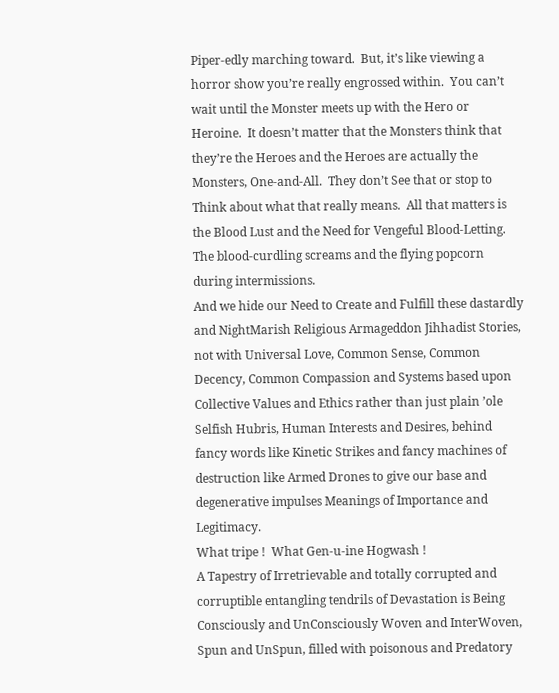Piper-edly marching toward.  But, it’s like viewing a horror show you’re really engrossed within.  You can’t wait until the Monster meets up with the Hero or Heroine.  It doesn’t matter that the Monsters think that they’re the Heroes and the Heroes are actually the Monsters, One-and-All.  They don’t See that or stop to Think about what that really means.  All that matters is the Blood Lust and the Need for Vengeful Blood-Letting.  The blood-curdling screams and the flying popcorn during intermissions.
And we hide our Need to Create and Fulfill these dastardly and NightMarish Religious Armageddon Jihhadist Stories, not with Universal Love, Common Sense, Common Decency, Common Compassion and Systems based upon Collective Values and Ethics rather than just plain ’ole Selfish Hubris, Human Interests and Desires, behind fancy words like Kinetic Strikes and fancy machines of destruction like Armed Drones to give our base and degenerative impulses Meanings of Importance and Legitimacy.
What tripe !  What Gen-u-ine Hogwash !
A Tapestry of Irretrievable and totally corrupted and corruptible entangling tendrils of Devastation is Being Consciously and UnConsciously Woven and InterWoven, Spun and UnSpun, filled with poisonous and Predatory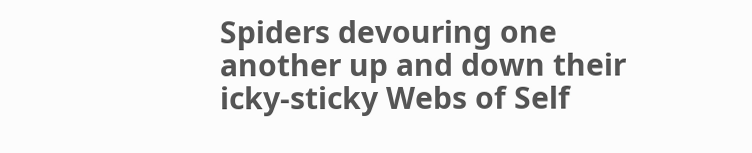Spiders devouring one another up and down their icky-sticky Webs of Self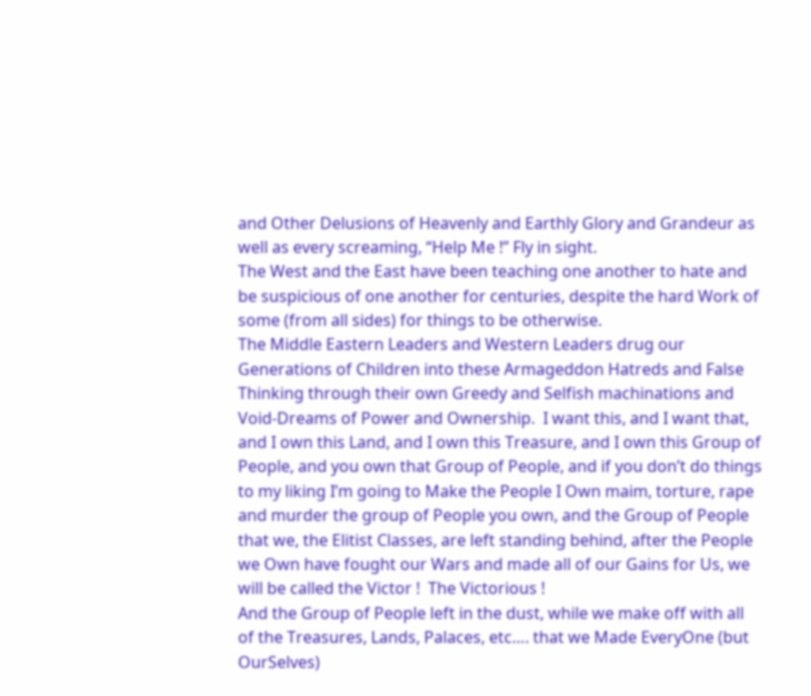and Other Delusions of Heavenly and Earthly Glory and Grandeur as well as every screaming, “Help Me !” Fly in sight.
The West and the East have been teaching one another to hate and be suspicious of one another for centuries, despite the hard Work of some (from all sides) for things to be otherwise.
The Middle Eastern Leaders and Western Leaders drug our Generations of Children into these Armageddon Hatreds and False Thinking through their own Greedy and Selfish machinations and Void-Dreams of Power and Ownership.  I want this, and I want that, and I own this Land, and I own this Treasure, and I own this Group of People, and you own that Group of People, and if you don’t do things to my liking I’m going to Make the People I Own maim, torture, rape and murder the group of People you own, and the Group of People that we, the Elitist Classes, are left standing behind, after the People we Own have fought our Wars and made all of our Gains for Us, we will be called the Victor !  The Victorious !
And the Group of People left in the dust, while we make off with all of the Treasures, Lands, Palaces, etc…. that we Made EveryOne (but OurSelves)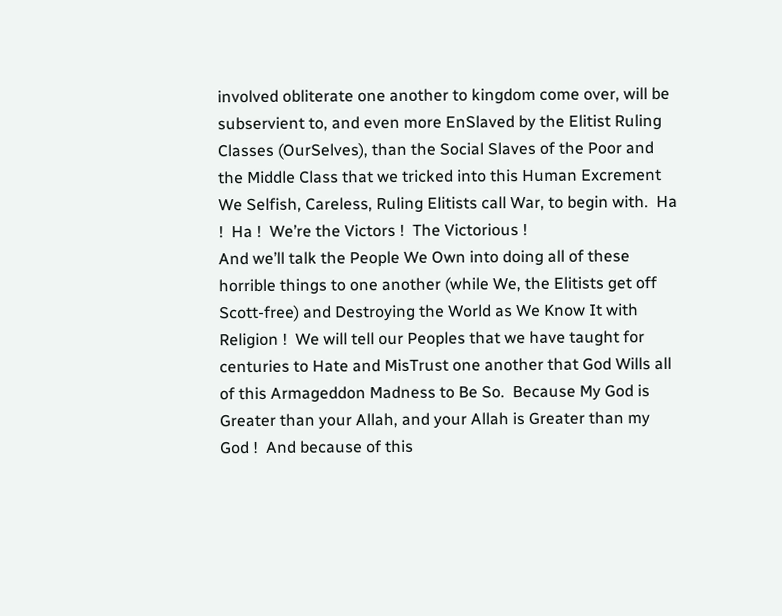involved obliterate one another to kingdom come over, will be subservient to, and even more EnSlaved by the Elitist Ruling Classes (OurSelves), than the Social Slaves of the Poor and the Middle Class that we tricked into this Human Excrement We Selfish, Careless, Ruling Elitists call War, to begin with.  Ha !  Ha !  We’re the Victors !  The Victorious !
And we’ll talk the People We Own into doing all of these horrible things to one another (while We, the Elitists get off Scott-free) and Destroying the World as We Know It with Religion !  We will tell our Peoples that we have taught for centuries to Hate and MisTrust one another that God Wills all of this Armageddon Madness to Be So.  Because My God is Greater than your Allah, and your Allah is Greater than my God !  And because of this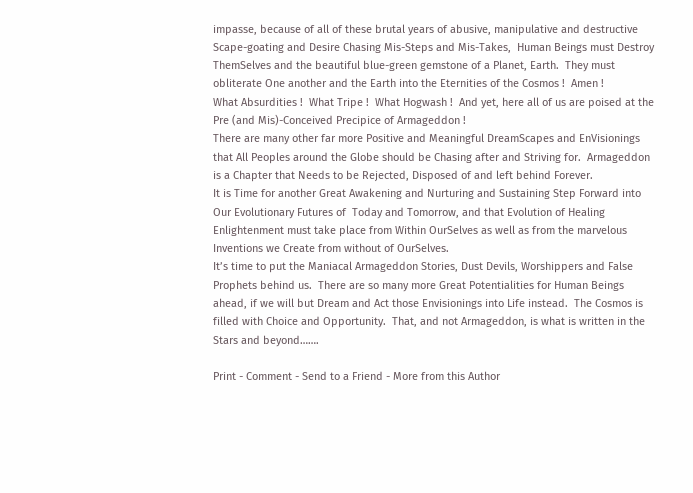impasse, because of all of these brutal years of abusive, manipulative and destructive Scape-goating and Desire Chasing Mis-Steps and Mis-Takes,  Human Beings must Destroy ThemSelves and the beautiful blue-green gemstone of a Planet, Earth.  They must obliterate One another and the Earth into the Eternities of the Cosmos !  Amen !
What Absurdities !  What Tripe !  What Hogwash !  And yet, here all of us are poised at the Pre (and Mis)-Conceived Precipice of Armageddon !
There are many other far more Positive and Meaningful DreamScapes and EnVisionings that All Peoples around the Globe should be Chasing after and Striving for.  Armageddon is a Chapter that Needs to be Rejected, Disposed of and left behind Forever.
It is Time for another Great Awakening and Nurturing and Sustaining Step Forward into Our Evolutionary Futures of  Today and Tomorrow, and that Evolution of Healing Enlightenment must take place from Within OurSelves as well as from the marvelous Inventions we Create from without of OurSelves.
It’s time to put the Maniacal Armageddon Stories, Dust Devils, Worshippers and False Prophets behind us.  There are so many more Great Potentialities for Human Beings ahead, if we will but Dream and Act those Envisionings into Life instead.  The Cosmos is filled with Choice and Opportunity.  That, and not Armageddon, is what is written in the Stars and beyond…….

Print - Comment - Send to a Friend - More from this Author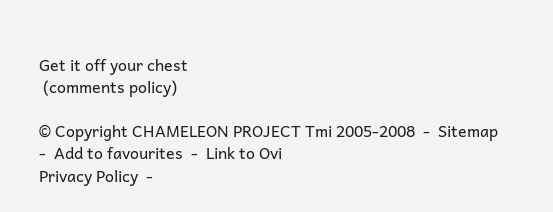Get it off your chest
 (comments policy)

© Copyright CHAMELEON PROJECT Tmi 2005-2008  -  Sitemap  -  Add to favourites  -  Link to Ovi
Privacy Policy  -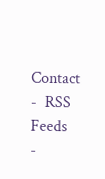Contact  -  RSS Feeds  -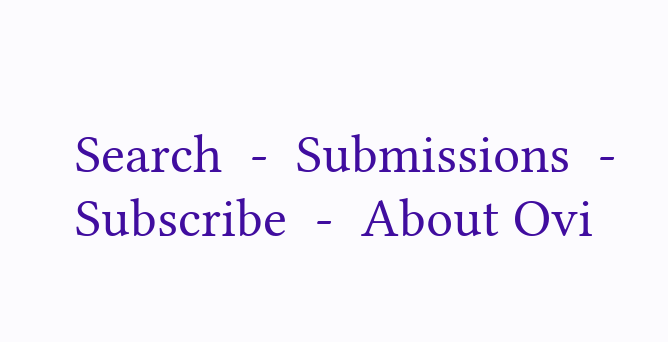Search  -  Submissions  -  Subscribe  -  About Ovi